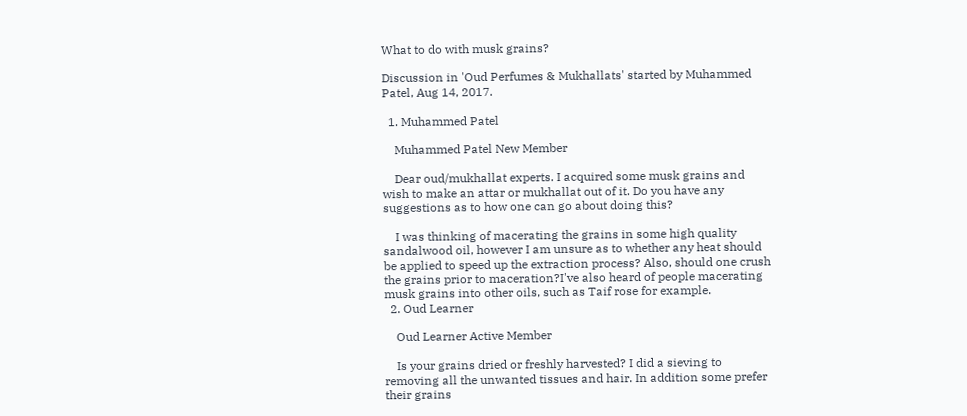What to do with musk grains?

Discussion in 'Oud Perfumes & Mukhallats' started by Muhammed Patel, Aug 14, 2017.

  1. Muhammed Patel

    Muhammed Patel New Member

    Dear oud/mukhallat experts. I acquired some musk grains and wish to make an attar or mukhallat out of it. Do you have any suggestions as to how one can go about doing this?

    I was thinking of macerating the grains in some high quality sandalwood oil, however I am unsure as to whether any heat should be applied to speed up the extraction process? Also, should one crush the grains prior to maceration?I've also heard of people macerating musk grains into other oils, such as Taif rose for example.
  2. Oud Learner

    Oud Learner Active Member

    Is your grains dried or freshly harvested? I did a sieving to removing all the unwanted tissues and hair. In addition some prefer their grains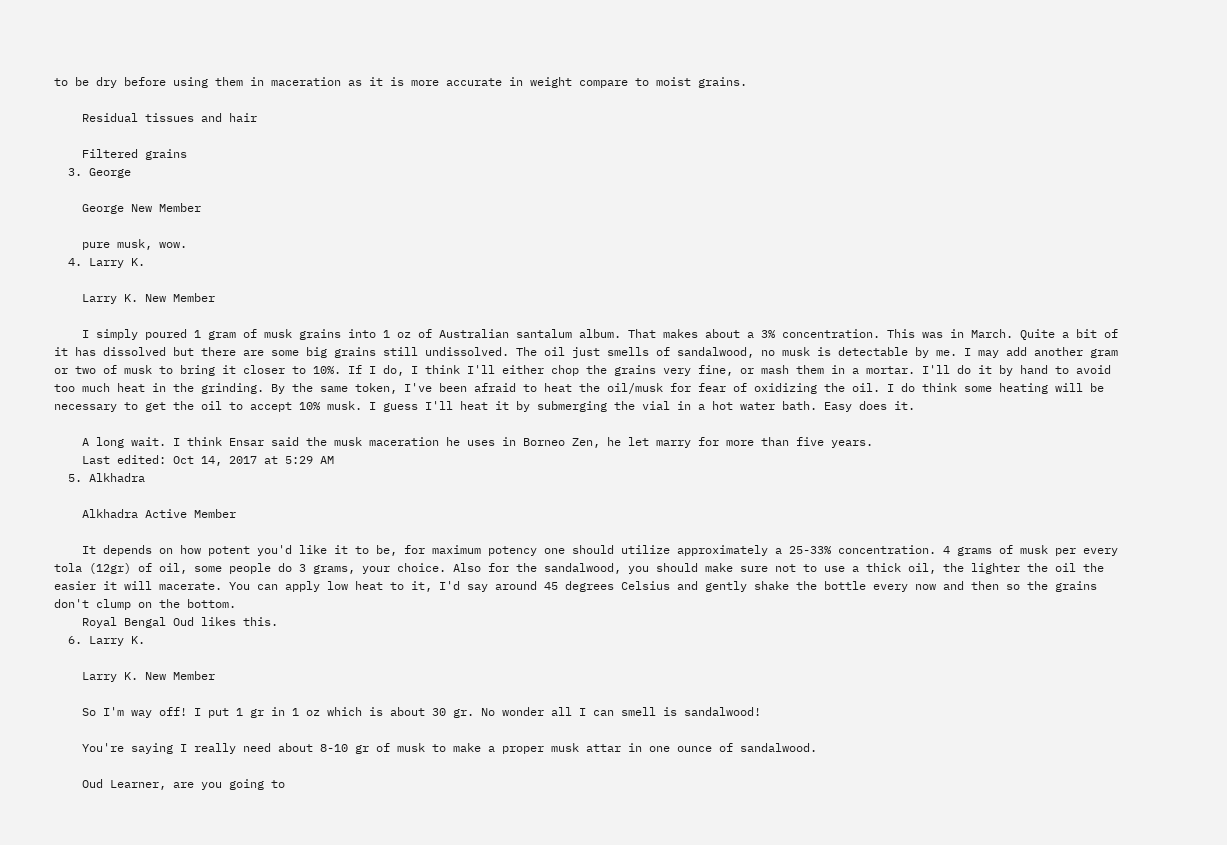to be dry before using them in maceration as it is more accurate in weight compare to moist grains.

    Residual tissues and hair

    Filtered grains
  3. George

    George New Member

    pure musk, wow.
  4. Larry K.

    Larry K. New Member

    I simply poured 1 gram of musk grains into 1 oz of Australian santalum album. That makes about a 3% concentration. This was in March. Quite a bit of it has dissolved but there are some big grains still undissolved. The oil just smells of sandalwood, no musk is detectable by me. I may add another gram or two of musk to bring it closer to 10%. If I do, I think I'll either chop the grains very fine, or mash them in a mortar. I'll do it by hand to avoid too much heat in the grinding. By the same token, I've been afraid to heat the oil/musk for fear of oxidizing the oil. I do think some heating will be necessary to get the oil to accept 10% musk. I guess I'll heat it by submerging the vial in a hot water bath. Easy does it.

    A long wait. I think Ensar said the musk maceration he uses in Borneo Zen, he let marry for more than five years.
    Last edited: Oct 14, 2017 at 5:29 AM
  5. Alkhadra

    Alkhadra Active Member

    It depends on how potent you'd like it to be, for maximum potency one should utilize approximately a 25-33% concentration. 4 grams of musk per every tola (12gr) of oil, some people do 3 grams, your choice. Also for the sandalwood, you should make sure not to use a thick oil, the lighter the oil the easier it will macerate. You can apply low heat to it, I'd say around 45 degrees Celsius and gently shake the bottle every now and then so the grains don't clump on the bottom.
    Royal Bengal Oud likes this.
  6. Larry K.

    Larry K. New Member

    So I'm way off! I put 1 gr in 1 oz which is about 30 gr. No wonder all I can smell is sandalwood!

    You're saying I really need about 8-10 gr of musk to make a proper musk attar in one ounce of sandalwood.

    Oud Learner, are you going to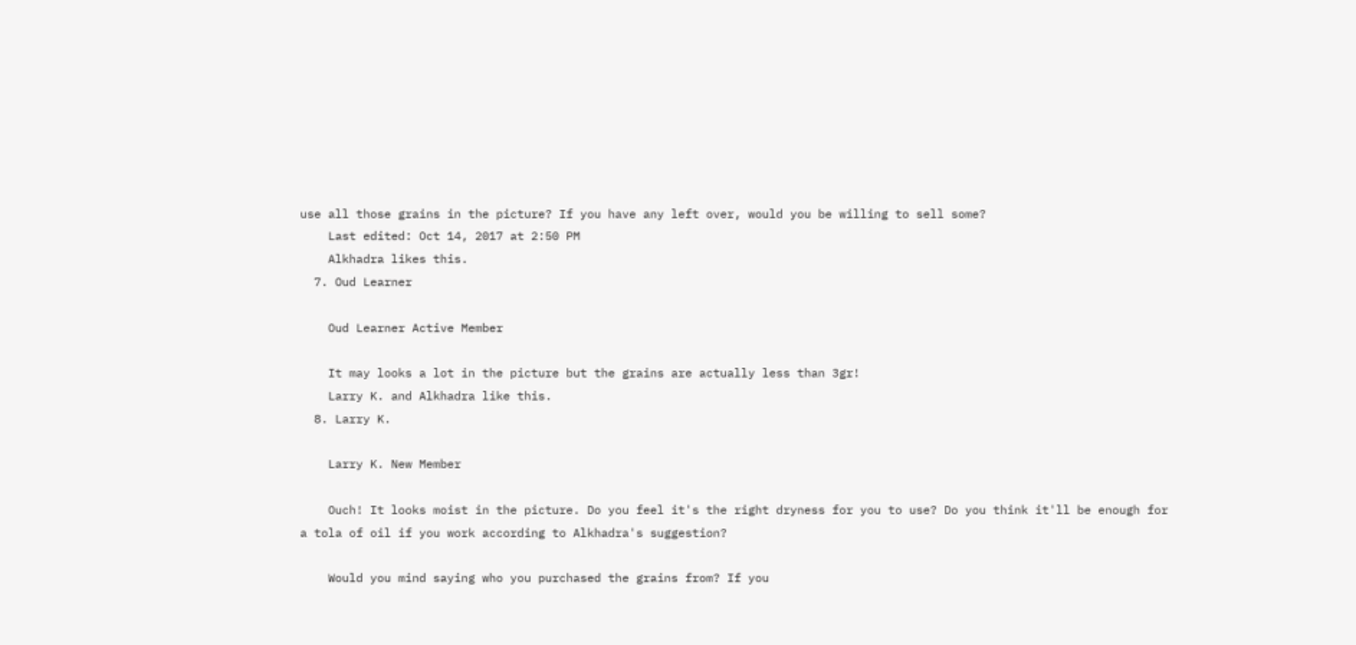use all those grains in the picture? If you have any left over, would you be willing to sell some?
    Last edited: Oct 14, 2017 at 2:50 PM
    Alkhadra likes this.
  7. Oud Learner

    Oud Learner Active Member

    It may looks a lot in the picture but the grains are actually less than 3gr!
    Larry K. and Alkhadra like this.
  8. Larry K.

    Larry K. New Member

    Ouch! It looks moist in the picture. Do you feel it's the right dryness for you to use? Do you think it'll be enough for a tola of oil if you work according to Alkhadra's suggestion?

    Would you mind saying who you purchased the grains from? If you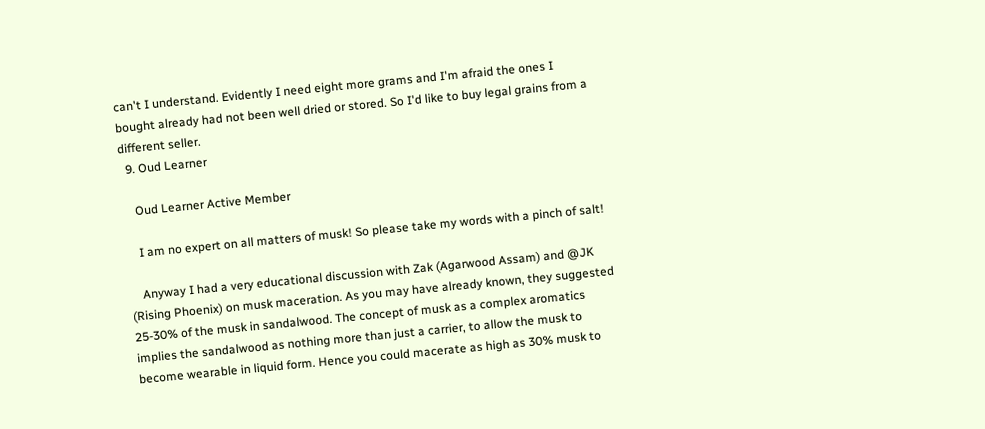can't I understand. Evidently I need eight more grams and I'm afraid the ones I bought already had not been well dried or stored. So I'd like to buy legal grains from a different seller.
  9. Oud Learner

    Oud Learner Active Member

    I am no expert on all matters of musk! So please take my words with a pinch of salt!

    Anyway I had a very educational discussion with Zak (Agarwood Assam) and @JK (Rising Phoenix) on musk maceration. As you may have already known, they suggested 25-30% of the musk in sandalwood. The concept of musk as a complex aromatics implies the sandalwood as nothing more than just a carrier, to allow the musk to become wearable in liquid form. Hence you could macerate as high as 30% musk to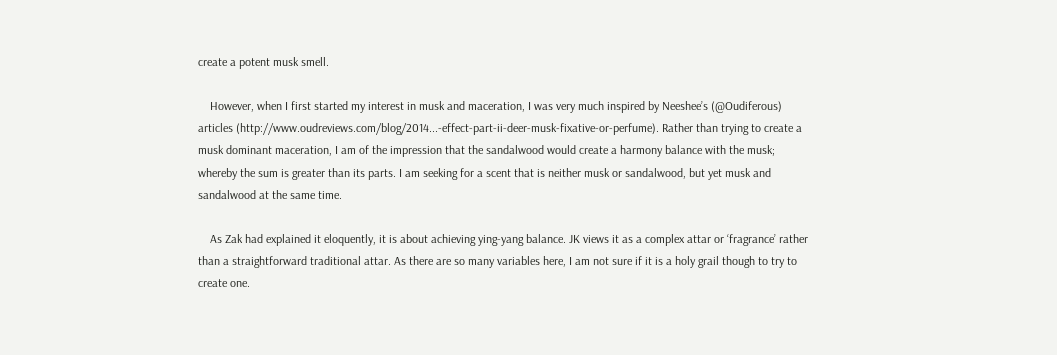create a potent musk smell.

    However, when I first started my interest in musk and maceration, I was very much inspired by Neeshee’s (@Oudiferous) articles (http://www.oudreviews.com/blog/2014...-effect-part-ii-deer-musk-fixative-or-perfume). Rather than trying to create a musk dominant maceration, I am of the impression that the sandalwood would create a harmony balance with the musk; whereby the sum is greater than its parts. I am seeking for a scent that is neither musk or sandalwood, but yet musk and sandalwood at the same time.

    As Zak had explained it eloquently, it is about achieving ying-yang balance. JK views it as a complex attar or ‘fragrance’ rather than a straightforward traditional attar. As there are so many variables here, I am not sure if it is a holy grail though to try to create one.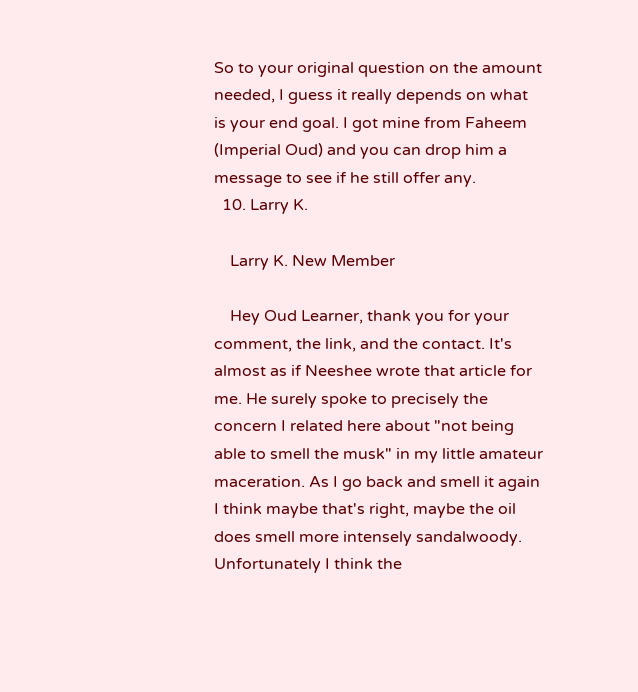So to your original question on the amount needed, I guess it really depends on what is your end goal. I got mine from Faheem (Imperial Oud) and you can drop him a message to see if he still offer any.
  10. Larry K.

    Larry K. New Member

    Hey Oud Learner, thank you for your comment, the link, and the contact. It's almost as if Neeshee wrote that article for me. He surely spoke to precisely the concern I related here about "not being able to smell the musk" in my little amateur maceration. As I go back and smell it again I think maybe that's right, maybe the oil does smell more intensely sandalwoody. Unfortunately I think the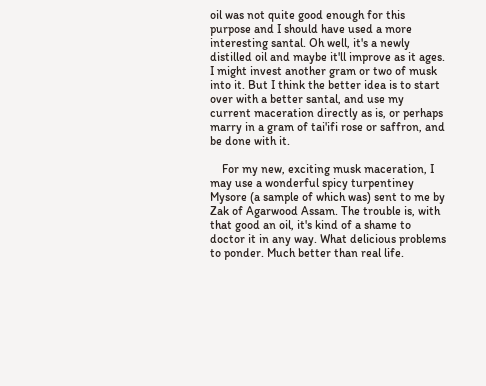oil was not quite good enough for this purpose and I should have used a more interesting santal. Oh well, it's a newly distilled oil and maybe it'll improve as it ages. I might invest another gram or two of musk into it. But I think the better idea is to start over with a better santal, and use my current maceration directly as is, or perhaps marry in a gram of tai'ifi rose or saffron, and be done with it.

    For my new, exciting musk maceration, I may use a wonderful spicy turpentiney Mysore (a sample of which was) sent to me by Zak of Agarwood Assam. The trouble is, with that good an oil, it's kind of a shame to doctor it in any way. What delicious problems to ponder. Much better than real life.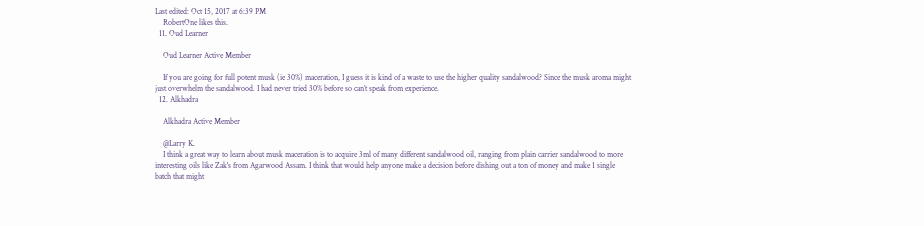Last edited: Oct 15, 2017 at 6:39 PM
    RobertOne likes this.
  11. Oud Learner

    Oud Learner Active Member

    If you are going for full potent musk (ie 30%) maceration, I guess it is kind of a waste to use the higher quality sandalwood? Since the musk aroma might just overwhelm the sandalwood. I had never tried 30% before so can’t speak from experience.
  12. Alkhadra

    Alkhadra Active Member

    @Larry K.
    I think a great way to learn about musk maceration is to acquire 3ml of many different sandalwood oil, ranging from plain carrier sandalwood to more interesting oils like Zak's from Agarwood Assam. I think that would help anyone make a decision before dishing out a ton of money and make 1 single batch that might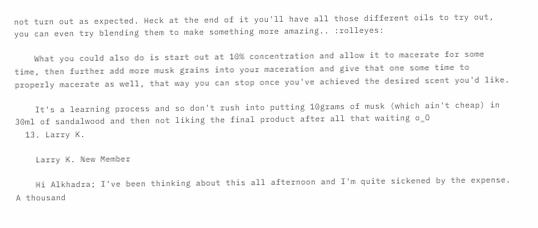not turn out as expected. Heck at the end of it you'll have all those different oils to try out, you can even try blending them to make something more amazing.. :rolleyes:

    What you could also do is start out at 10% concentration and allow it to macerate for some time, then further add more musk grains into your maceration and give that one some time to properly macerate as well, that way you can stop once you've achieved the desired scent you'd like.

    It's a learning process and so don't rush into putting 10grams of musk (which ain't cheap) in 30ml of sandalwood and then not liking the final product after all that waiting o_O
  13. Larry K.

    Larry K. New Member

    Hi Alkhadra; I've been thinking about this all afternoon and I'm quite sickened by the expense. A thousand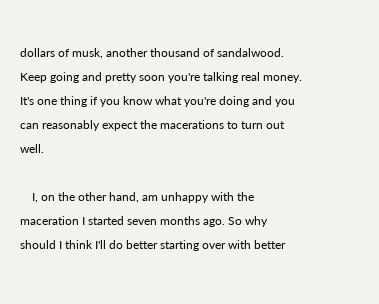dollars of musk, another thousand of sandalwood. Keep going and pretty soon you're talking real money. It's one thing if you know what you're doing and you can reasonably expect the macerations to turn out well.

    I, on the other hand, am unhappy with the maceration I started seven months ago. So why should I think I'll do better starting over with better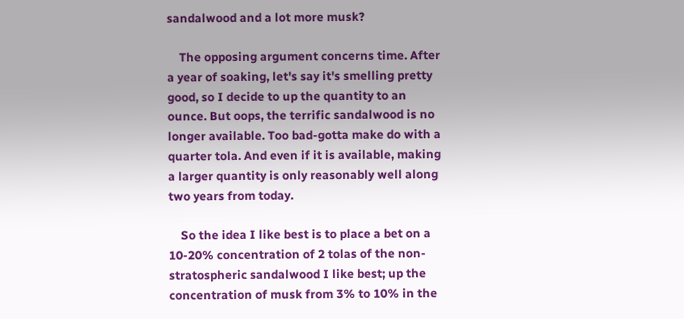sandalwood and a lot more musk?

    The opposing argument concerns time. After a year of soaking, let's say it's smelling pretty good, so I decide to up the quantity to an ounce. But oops, the terrific sandalwood is no longer available. Too bad-gotta make do with a quarter tola. And even if it is available, making a larger quantity is only reasonably well along two years from today.

    So the idea I like best is to place a bet on a 10-20% concentration of 2 tolas of the non-stratospheric sandalwood I like best; up the concentration of musk from 3% to 10% in the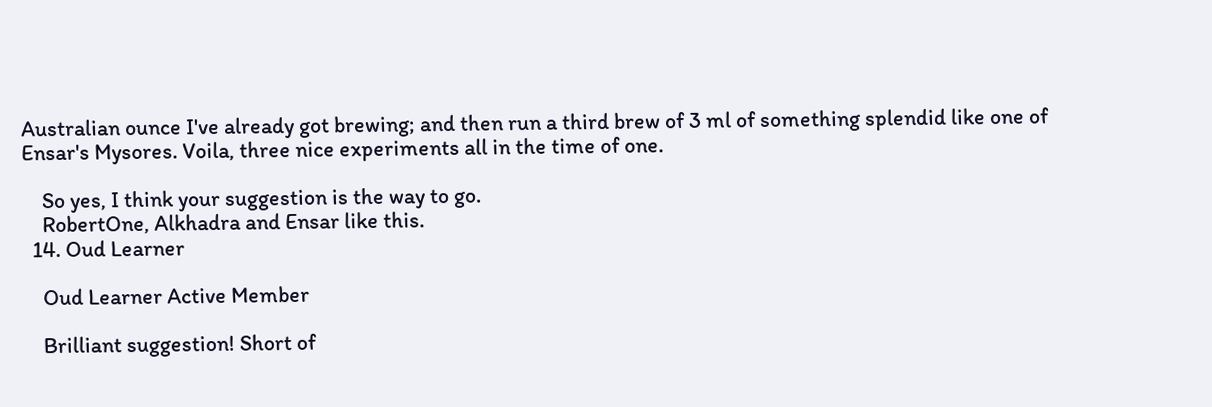Australian ounce I've already got brewing; and then run a third brew of 3 ml of something splendid like one of Ensar's Mysores. Voila, three nice experiments all in the time of one.

    So yes, I think your suggestion is the way to go.
    RobertOne, Alkhadra and Ensar like this.
  14. Oud Learner

    Oud Learner Active Member

    Brilliant suggestion! Short of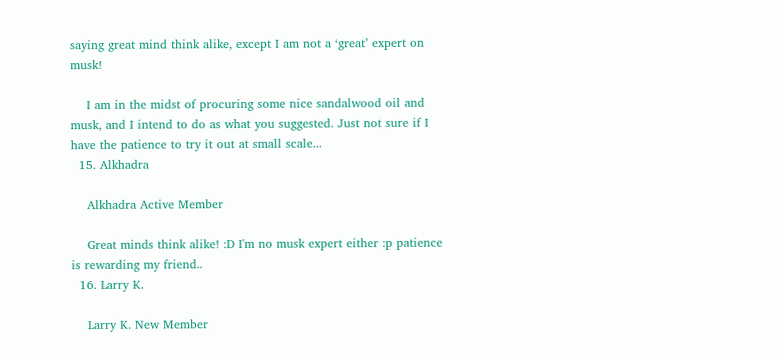saying great mind think alike, except I am not a ‘great’ expert on musk!

    I am in the midst of procuring some nice sandalwood oil and musk, and I intend to do as what you suggested. Just not sure if I have the patience to try it out at small scale...
  15. Alkhadra

    Alkhadra Active Member

    Great minds think alike! :D I'm no musk expert either :p patience is rewarding my friend..
  16. Larry K.

    Larry K. New Member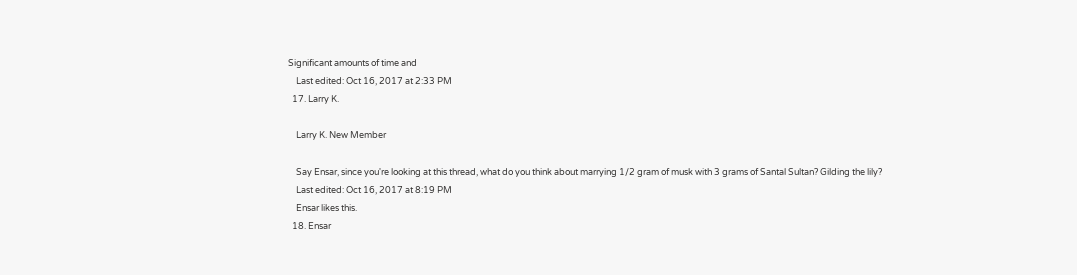Significant amounts of time and
    Last edited: Oct 16, 2017 at 2:33 PM
  17. Larry K.

    Larry K. New Member

    Say Ensar, since you're looking at this thread, what do you think about marrying 1/2 gram of musk with 3 grams of Santal Sultan? Gilding the lily?
    Last edited: Oct 16, 2017 at 8:19 PM
    Ensar likes this.
  18. Ensar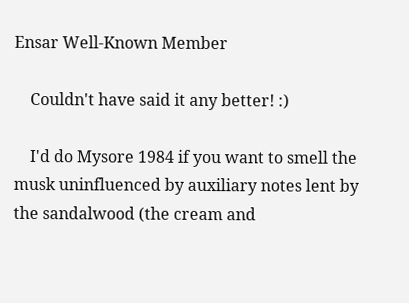Ensar Well-Known Member

    Couldn't have said it any better! :)

    I'd do Mysore 1984 if you want to smell the musk uninfluenced by auxiliary notes lent by the sandalwood (the cream and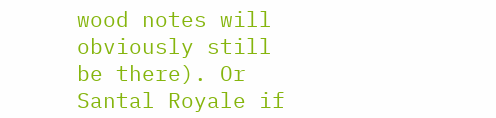wood notes will obviously still be there). Or Santal Royale if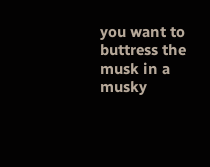you want to buttress the musk in a musky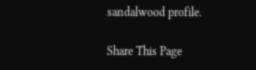sandalwood profile.

Share This Page